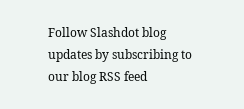Follow Slashdot blog updates by subscribing to our blog RSS feed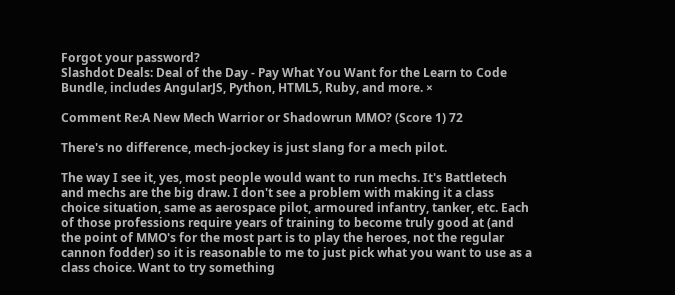Forgot your password?
Slashdot Deals: Deal of the Day - Pay What You Want for the Learn to Code Bundle, includes AngularJS, Python, HTML5, Ruby, and more. ×

Comment Re:A New Mech Warrior or Shadowrun MMO? (Score 1) 72

There's no difference, mech-jockey is just slang for a mech pilot.

The way I see it, yes, most people would want to run mechs. It's Battletech and mechs are the big draw. I don't see a problem with making it a class choice situation, same as aerospace pilot, armoured infantry, tanker, etc. Each of those professions require years of training to become truly good at (and the point of MMO's for the most part is to play the heroes, not the regular cannon fodder) so it is reasonable to me to just pick what you want to use as a class choice. Want to try something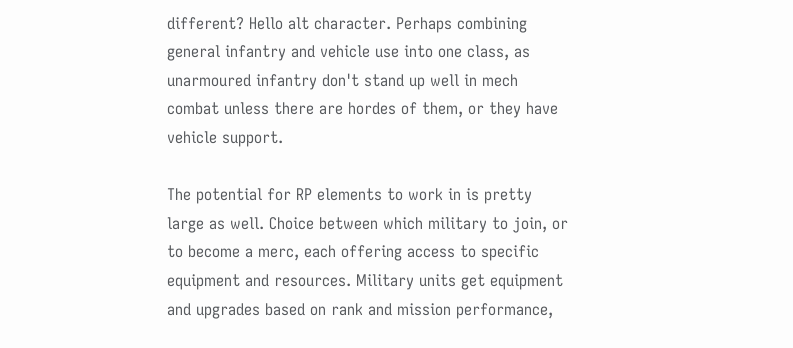different? Hello alt character. Perhaps combining general infantry and vehicle use into one class, as unarmoured infantry don't stand up well in mech combat unless there are hordes of them, or they have vehicle support.

The potential for RP elements to work in is pretty large as well. Choice between which military to join, or to become a merc, each offering access to specific equipment and resources. Military units get equipment and upgrades based on rank and mission performance,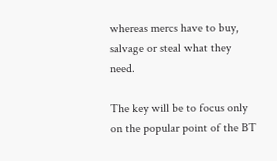whereas mercs have to buy, salvage or steal what they need.

The key will be to focus only on the popular point of the BT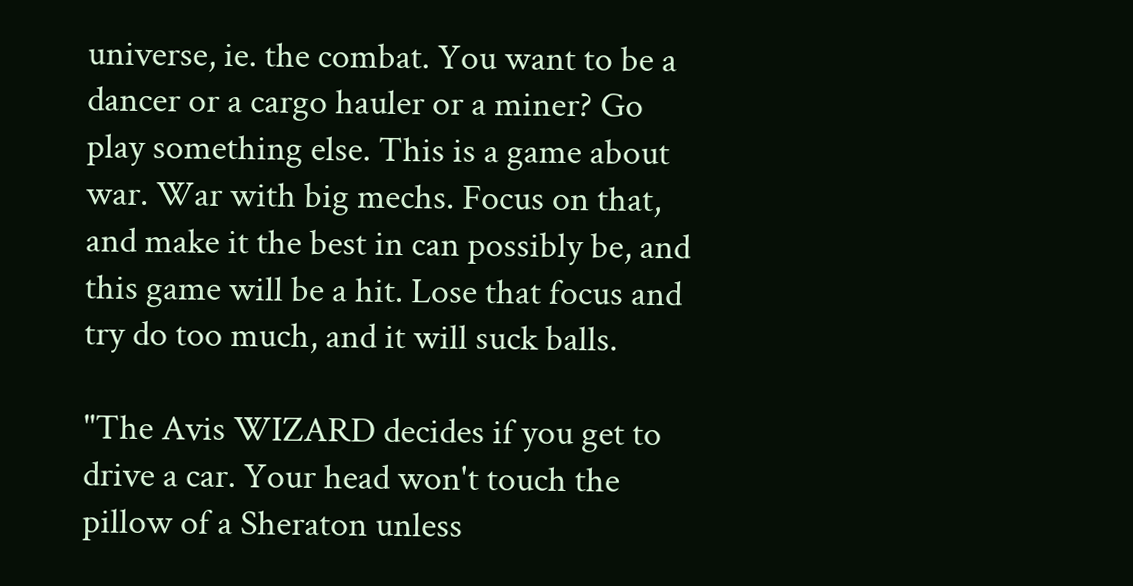universe, ie. the combat. You want to be a dancer or a cargo hauler or a miner? Go play something else. This is a game about war. War with big mechs. Focus on that, and make it the best in can possibly be, and this game will be a hit. Lose that focus and try do too much, and it will suck balls.

"The Avis WIZARD decides if you get to drive a car. Your head won't touch the pillow of a Sheraton unless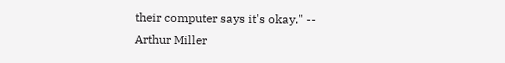their computer says it's okay." -- Arthur Miller